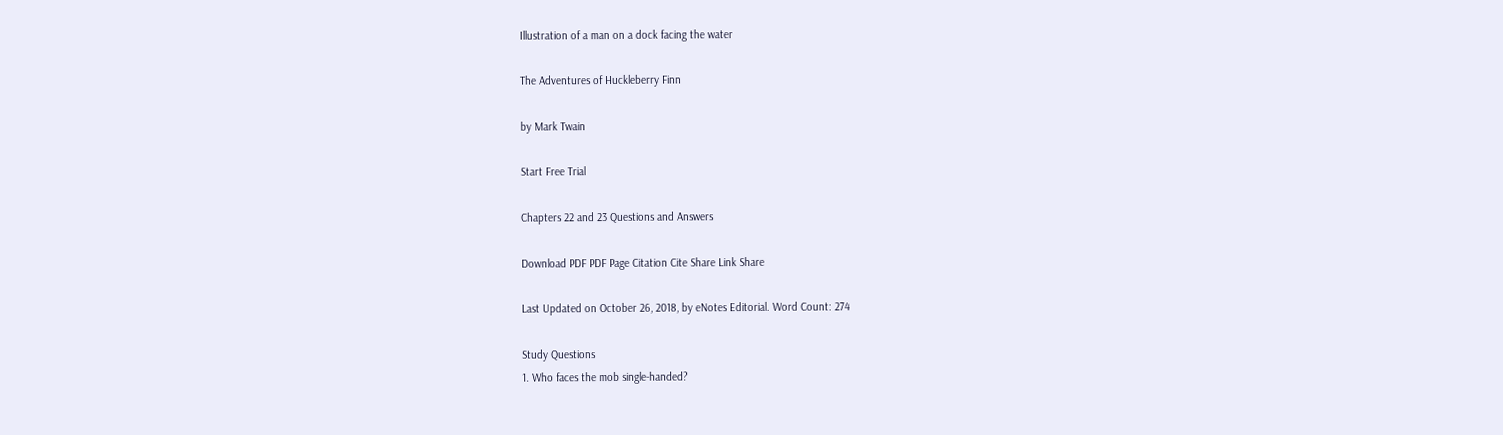Illustration of a man on a dock facing the water

The Adventures of Huckleberry Finn

by Mark Twain

Start Free Trial

Chapters 22 and 23 Questions and Answers

Download PDF PDF Page Citation Cite Share Link Share

Last Updated on October 26, 2018, by eNotes Editorial. Word Count: 274

Study Questions
1. Who faces the mob single-handed?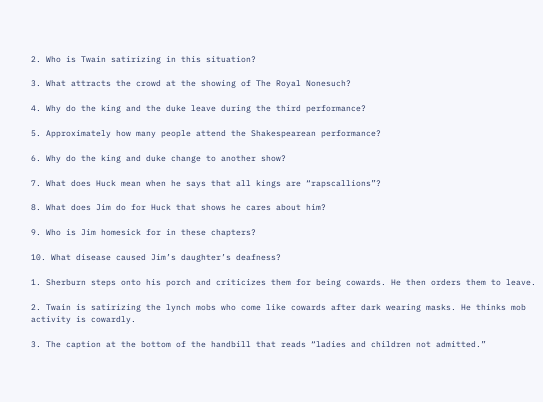2. Who is Twain satirizing in this situation?

3. What attracts the crowd at the showing of The Royal Nonesuch?

4. Why do the king and the duke leave during the third performance?

5. Approximately how many people attend the Shakespearean performance?

6. Why do the king and duke change to another show?

7. What does Huck mean when he says that all kings are “rapscallions”?

8. What does Jim do for Huck that shows he cares about him?

9. Who is Jim homesick for in these chapters?

10. What disease caused Jim’s daughter’s deafness?

1. Sherburn steps onto his porch and criticizes them for being cowards. He then orders them to leave.

2. Twain is satirizing the lynch mobs who come like cowards after dark wearing masks. He thinks mob activity is cowardly.

3. The caption at the bottom of the handbill that reads “ladies and children not admitted.”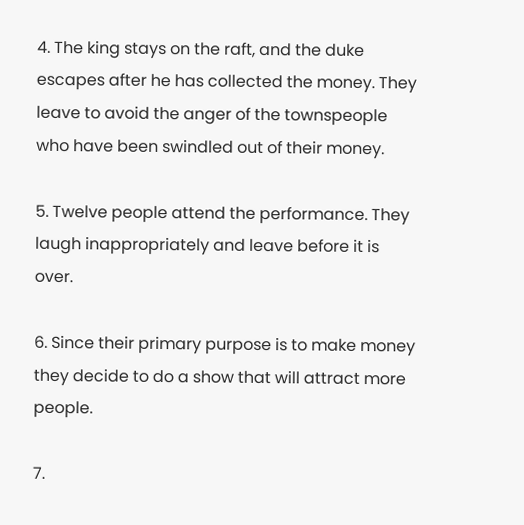4. The king stays on the raft, and the duke escapes after he has collected the money. They leave to avoid the anger of the townspeople who have been swindled out of their money.

5. Twelve people attend the performance. They laugh inappropriately and leave before it is over.

6. Since their primary purpose is to make money they decide to do a show that will attract more people.

7.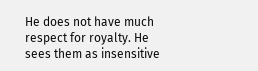He does not have much respect for royalty. He sees them as insensitive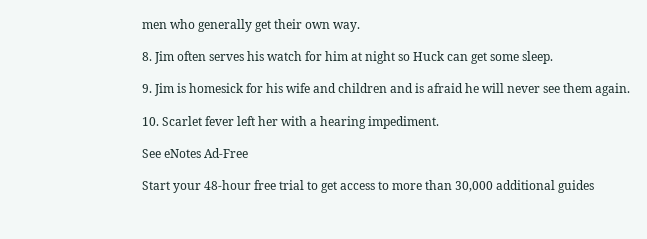men who generally get their own way.

8. Jim often serves his watch for him at night so Huck can get some sleep.

9. Jim is homesick for his wife and children and is afraid he will never see them again.

10. Scarlet fever left her with a hearing impediment.

See eNotes Ad-Free

Start your 48-hour free trial to get access to more than 30,000 additional guides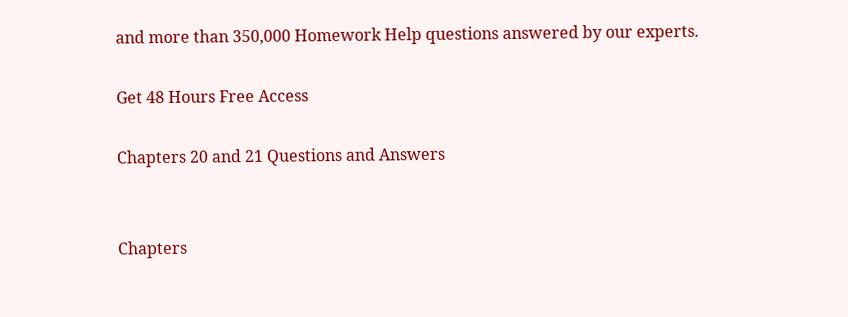and more than 350,000 Homework Help questions answered by our experts.

Get 48 Hours Free Access

Chapters 20 and 21 Questions and Answers


Chapters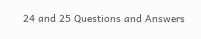24 and 25 Questions and Answers